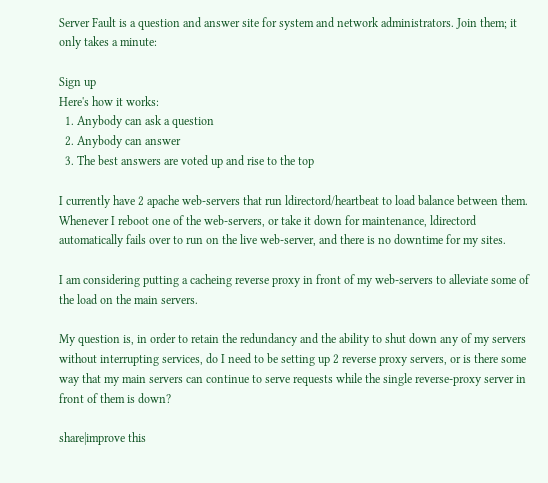Server Fault is a question and answer site for system and network administrators. Join them; it only takes a minute:

Sign up
Here's how it works:
  1. Anybody can ask a question
  2. Anybody can answer
  3. The best answers are voted up and rise to the top

I currently have 2 apache web-servers that run ldirectord/heartbeat to load balance between them. Whenever I reboot one of the web-servers, or take it down for maintenance, ldirectord automatically fails over to run on the live web-server, and there is no downtime for my sites.

I am considering putting a cacheing reverse proxy in front of my web-servers to alleviate some of the load on the main servers.

My question is, in order to retain the redundancy and the ability to shut down any of my servers without interrupting services, do I need to be setting up 2 reverse proxy servers, or is there some way that my main servers can continue to serve requests while the single reverse-proxy server in front of them is down?

share|improve this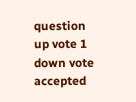question
up vote 1 down vote accepted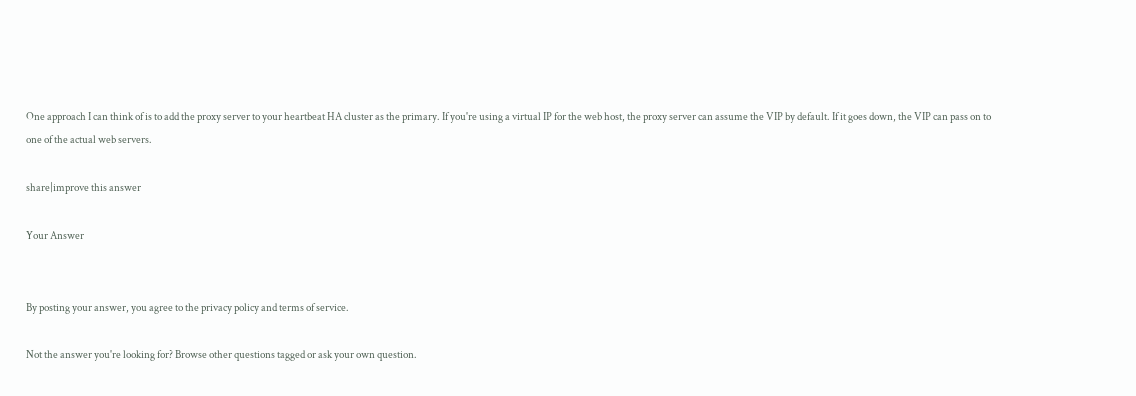One approach I can think of is to add the proxy server to your heartbeat HA cluster as the primary. If you're using a virtual IP for the web host, the proxy server can assume the VIP by default. If it goes down, the VIP can pass on to one of the actual web servers.

share|improve this answer

Your Answer


By posting your answer, you agree to the privacy policy and terms of service.

Not the answer you're looking for? Browse other questions tagged or ask your own question.